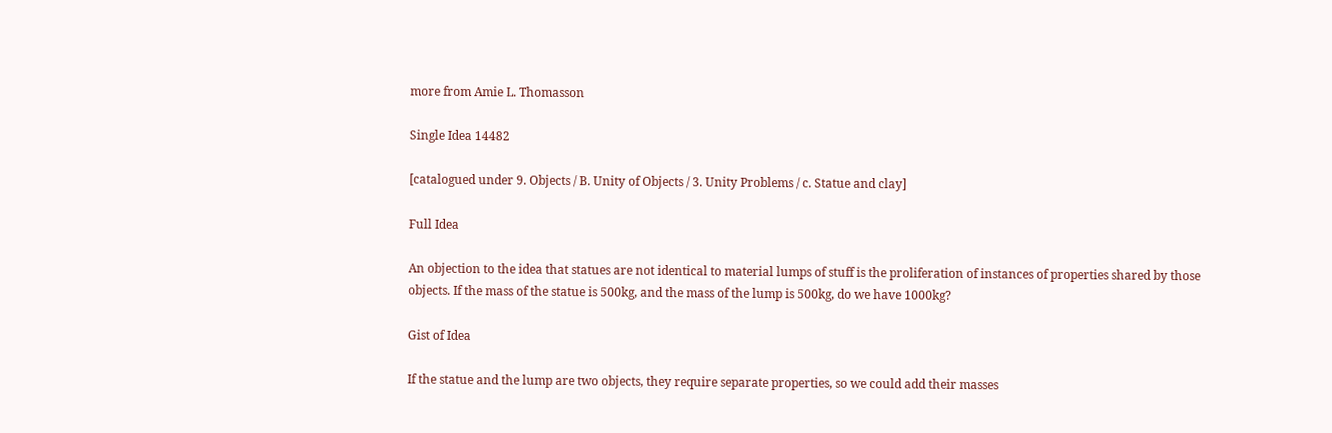more from Amie L. Thomasson

Single Idea 14482

[catalogued under 9. Objects / B. Unity of Objects / 3. Unity Problems / c. Statue and clay]

Full Idea

An objection to the idea that statues are not identical to material lumps of stuff is the proliferation of instances of properties shared by those objects. If the mass of the statue is 500kg, and the mass of the lump is 500kg, do we have 1000kg?

Gist of Idea

If the statue and the lump are two objects, they require separate properties, so we could add their masses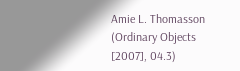Amie L. Thomasson (Ordinary Objects [2007], 04.3)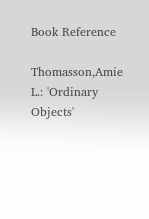Book Reference

Thomasson,Amie L.: 'Ordinary Objects'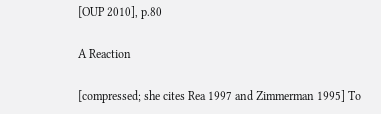[OUP 2010], p.80

A Reaction

[compressed; she cites Rea 1997 and Zimmerman 1995] To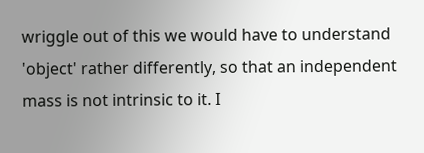wriggle out of this we would have to understand 'object' rather differently, so that an independent mass is not intrinsic to it. I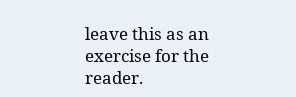leave this as an exercise for the reader.